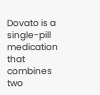Dovato is a single-pill medication that combines two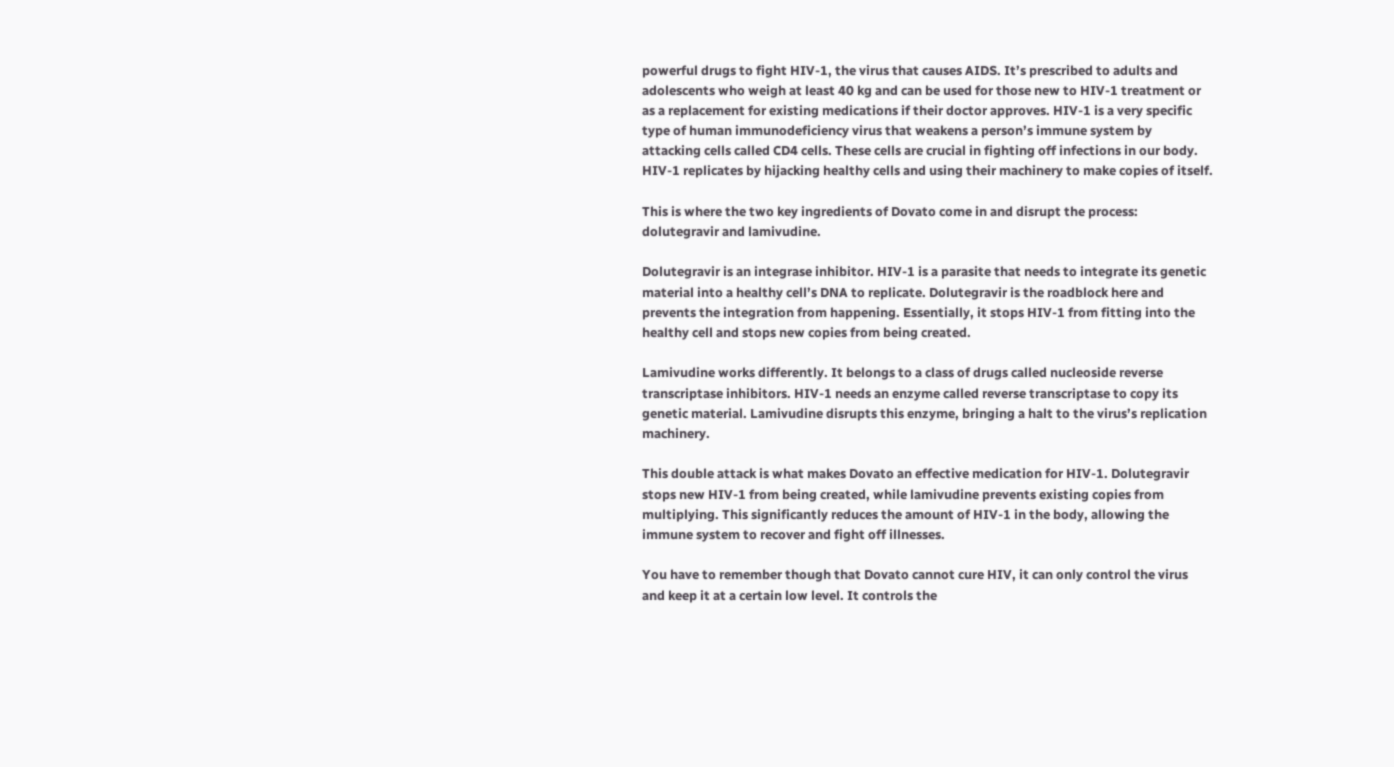powerful drugs to fight HIV-1, the virus that causes AIDS. It’s prescribed to adults and adolescents who weigh at least 40 kg and can be used for those new to HIV-1 treatment or as a replacement for existing medications if their doctor approves. HIV-1 is a very specific type of human immunodeficiency virus that weakens a person’s immune system by attacking cells called CD4 cells. These cells are crucial in fighting off infections in our body. HIV-1 replicates by hijacking healthy cells and using their machinery to make copies of itself.

This is where the two key ingredients of Dovato come in and disrupt the process: dolutegravir and lamivudine.

Dolutegravir is an integrase inhibitor. HIV-1 is a parasite that needs to integrate its genetic material into a healthy cell’s DNA to replicate. Dolutegravir is the roadblock here and prevents the integration from happening. Essentially, it stops HIV-1 from fitting into the healthy cell and stops new copies from being created.

Lamivudine works differently. It belongs to a class of drugs called nucleoside reverse transcriptase inhibitors. HIV-1 needs an enzyme called reverse transcriptase to copy its genetic material. Lamivudine disrupts this enzyme, bringing a halt to the virus’s replication machinery.

This double attack is what makes Dovato an effective medication for HIV-1. Dolutegravir stops new HIV-1 from being created, while lamivudine prevents existing copies from multiplying. This significantly reduces the amount of HIV-1 in the body, allowing the immune system to recover and fight off illnesses.

You have to remember though that Dovato cannot cure HIV, it can only control the virus and keep it at a certain low level. It controls the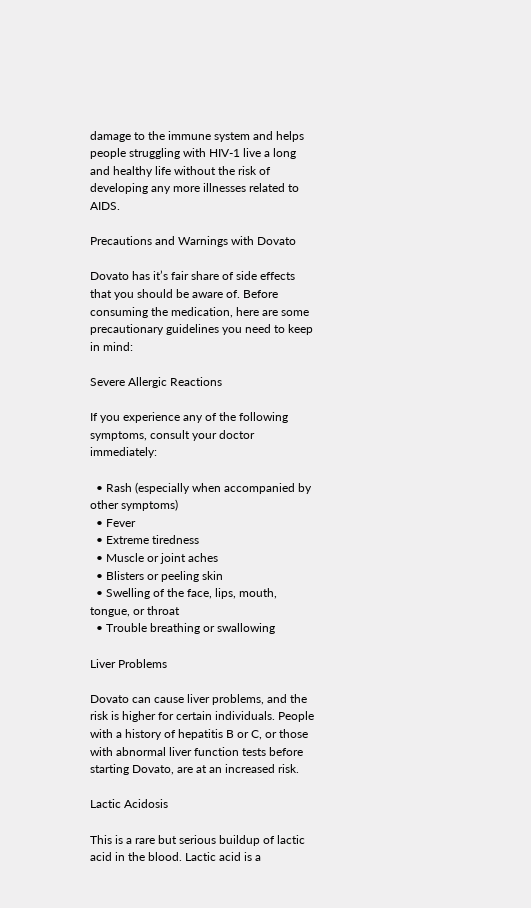damage to the immune system and helps people struggling with HIV-1 live a long and healthy life without the risk of developing any more illnesses related to AIDS.

Precautions and Warnings with Dovato

Dovato has it’s fair share of side effects that you should be aware of. Before consuming the medication, here are some precautionary guidelines you need to keep in mind:

Severe Allergic Reactions

If you experience any of the following symptoms, consult your doctor immediately:

  • Rash (especially when accompanied by other symptoms)
  • Fever
  • Extreme tiredness
  • Muscle or joint aches
  • Blisters or peeling skin
  • Swelling of the face, lips, mouth, tongue, or throat
  • Trouble breathing or swallowing

Liver Problems

Dovato can cause liver problems, and the risk is higher for certain individuals. People with a history of hepatitis B or C, or those with abnormal liver function tests before starting Dovato, are at an increased risk.

Lactic Acidosis

This is a rare but serious buildup of lactic acid in the blood. Lactic acid is a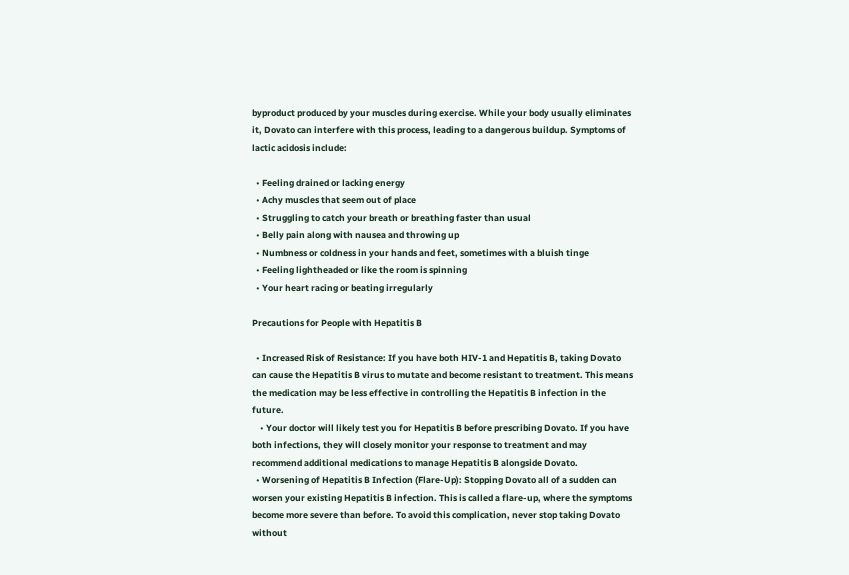byproduct produced by your muscles during exercise. While your body usually eliminates it, Dovato can interfere with this process, leading to a dangerous buildup. Symptoms of lactic acidosis include:

  • Feeling drained or lacking energy
  • Achy muscles that seem out of place
  • Struggling to catch your breath or breathing faster than usual
  • Belly pain along with nausea and throwing up
  • Numbness or coldness in your hands and feet, sometimes with a bluish tinge
  • Feeling lightheaded or like the room is spinning
  • Your heart racing or beating irregularly

Precautions for People with Hepatitis B

  • Increased Risk of Resistance: If you have both HIV-1 and Hepatitis B, taking Dovato can cause the Hepatitis B virus to mutate and become resistant to treatment. This means the medication may be less effective in controlling the Hepatitis B infection in the future.
    • Your doctor will likely test you for Hepatitis B before prescribing Dovato. If you have both infections, they will closely monitor your response to treatment and may recommend additional medications to manage Hepatitis B alongside Dovato.
  • Worsening of Hepatitis B Infection (Flare-Up): Stopping Dovato all of a sudden can worsen your existing Hepatitis B infection. This is called a flare-up, where the symptoms become more severe than before. To avoid this complication, never stop taking Dovato without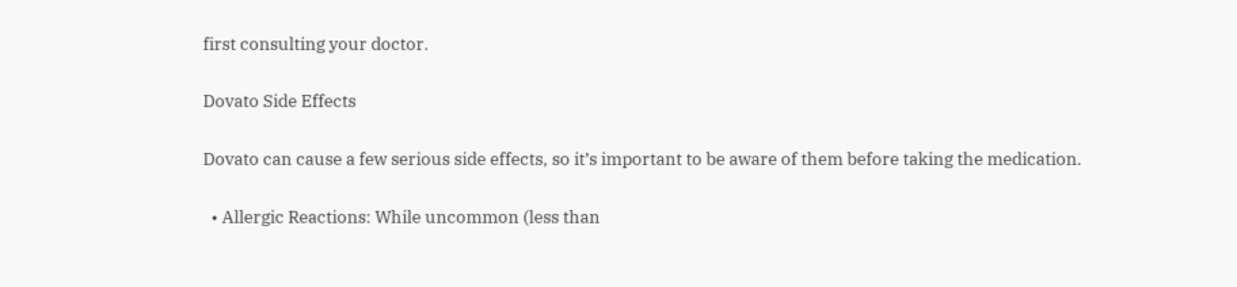first consulting your doctor.

Dovato Side Effects

Dovato can cause a few serious side effects, so it’s important to be aware of them before taking the medication.

  • Allergic Reactions: While uncommon (less than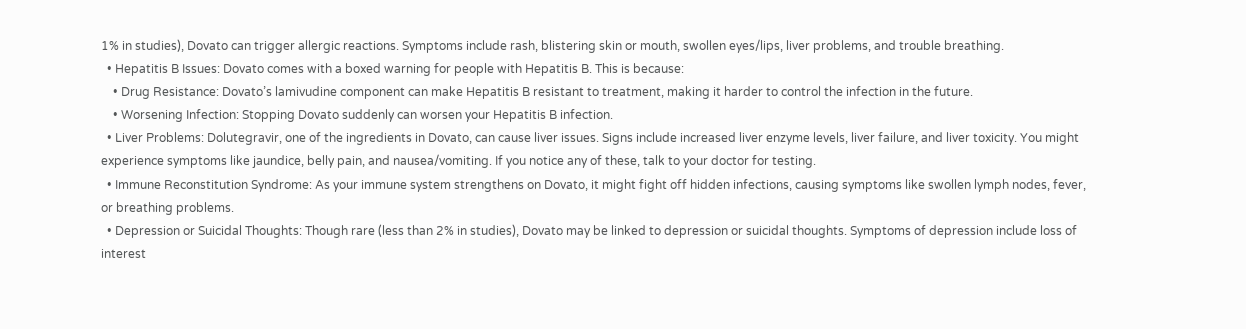1% in studies), Dovato can trigger allergic reactions. Symptoms include rash, blistering skin or mouth, swollen eyes/lips, liver problems, and trouble breathing.
  • Hepatitis B Issues: Dovato comes with a boxed warning for people with Hepatitis B. This is because:
    • Drug Resistance: Dovato’s lamivudine component can make Hepatitis B resistant to treatment, making it harder to control the infection in the future.
    • Worsening Infection: Stopping Dovato suddenly can worsen your Hepatitis B infection.
  • Liver Problems: Dolutegravir, one of the ingredients in Dovato, can cause liver issues. Signs include increased liver enzyme levels, liver failure, and liver toxicity. You might experience symptoms like jaundice, belly pain, and nausea/vomiting. If you notice any of these, talk to your doctor for testing.
  • Immune Reconstitution Syndrome: As your immune system strengthens on Dovato, it might fight off hidden infections, causing symptoms like swollen lymph nodes, fever, or breathing problems.
  • Depression or Suicidal Thoughts: Though rare (less than 2% in studies), Dovato may be linked to depression or suicidal thoughts. Symptoms of depression include loss of interest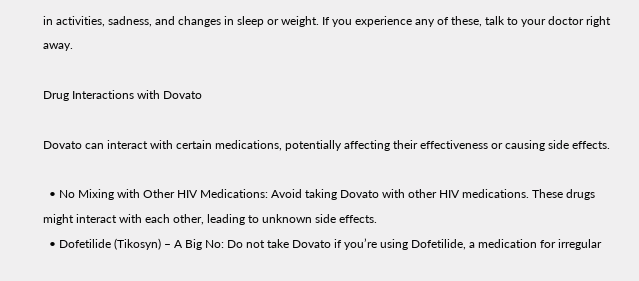in activities, sadness, and changes in sleep or weight. If you experience any of these, talk to your doctor right away.

Drug Interactions with Dovato

Dovato can interact with certain medications, potentially affecting their effectiveness or causing side effects.

  • No Mixing with Other HIV Medications: Avoid taking Dovato with other HIV medications. These drugs might interact with each other, leading to unknown side effects.
  • Dofetilide (Tikosyn) – A Big No: Do not take Dovato if you’re using Dofetilide, a medication for irregular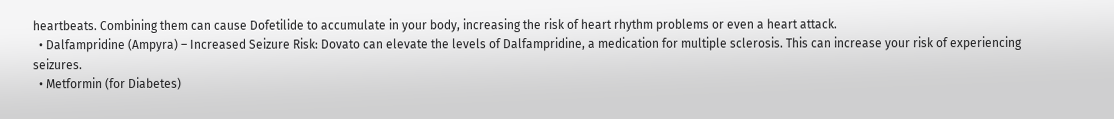heartbeats. Combining them can cause Dofetilide to accumulate in your body, increasing the risk of heart rhythm problems or even a heart attack.
  • Dalfampridine (Ampyra) – Increased Seizure Risk: Dovato can elevate the levels of Dalfampridine, a medication for multiple sclerosis. This can increase your risk of experiencing seizures.
  • Metformin (for Diabetes)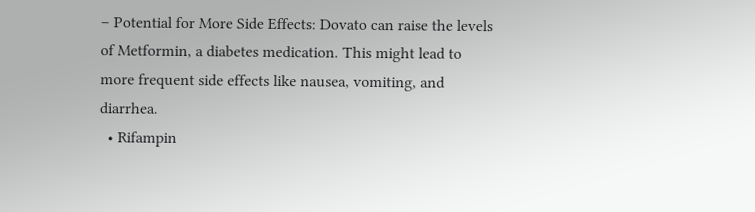– Potential for More Side Effects: Dovato can raise the levels of Metformin, a diabetes medication. This might lead to more frequent side effects like nausea, vomiting, and diarrhea.
  • Rifampin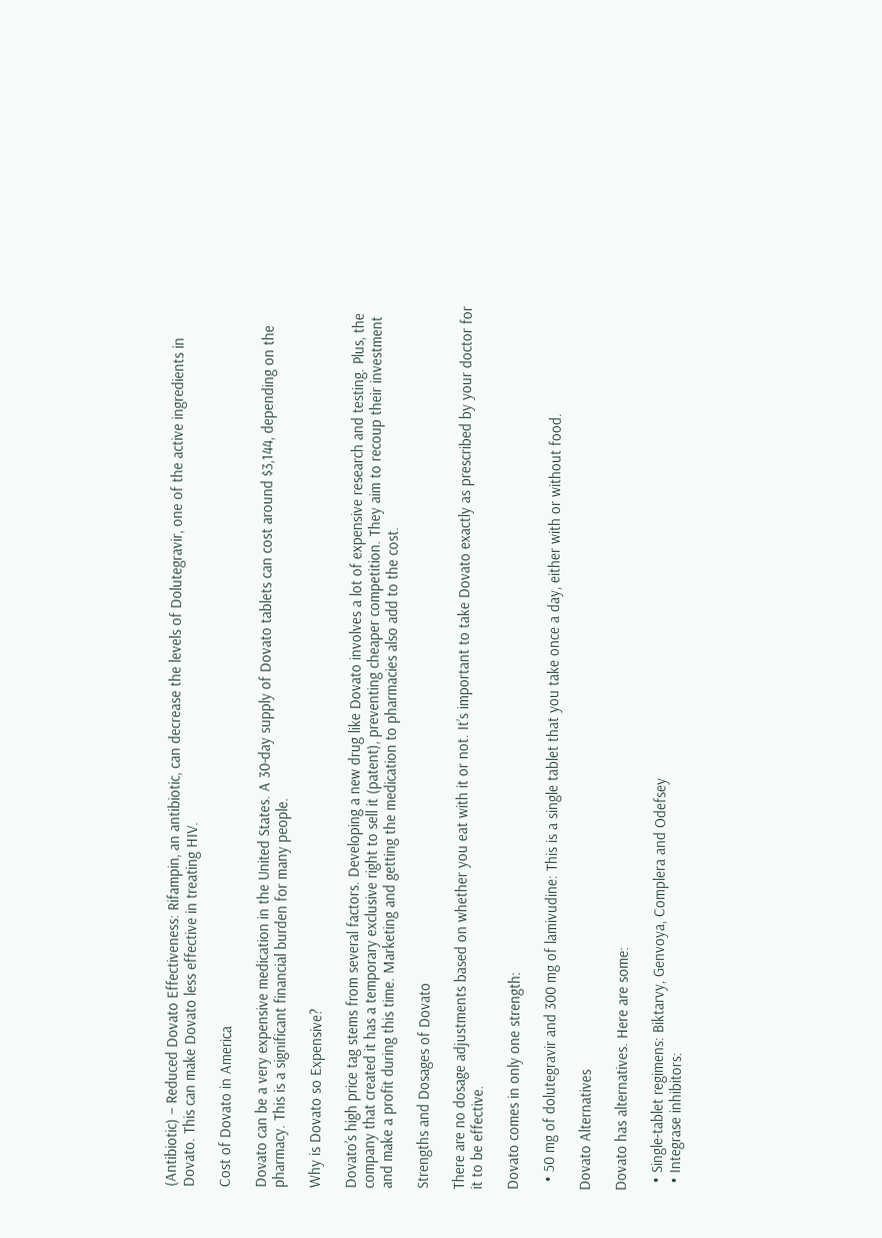(Antibiotic) – Reduced Dovato Effectiveness: Rifampin, an antibiotic, can decrease the levels of Dolutegravir, one of the active ingredients in Dovato. This can make Dovato less effective in treating HIV.

Cost of Dovato in America

Dovato can be a very expensive medication in the United States. A 30-day supply of Dovato tablets can cost around $3,144, depending on the pharmacy. This is a significant financial burden for many people.

Why is Dovato so Expensive?

Dovato’s high price tag stems from several factors. Developing a new drug like Dovato involves a lot of expensive research and testing. Plus, the company that created it has a temporary exclusive right to sell it (patent), preventing cheaper competition. They aim to recoup their investment and make a profit during this time. Marketing and getting the medication to pharmacies also add to the cost.

Strengths and Dosages of Dovato

There are no dosage adjustments based on whether you eat with it or not. It’s important to take Dovato exactly as prescribed by your doctor for it to be effective.

Dovato comes in only one strength:

  • 50 mg of dolutegravir and 300 mg of lamivudine: This is a single tablet that you take once a day, either with or without food.

Dovato Alternatives

Dovato has alternatives. Here are some:

  • Single-tablet regimens: Biktarvy, Genvoya, Complera and Odefsey
  • Integrase inhibitors: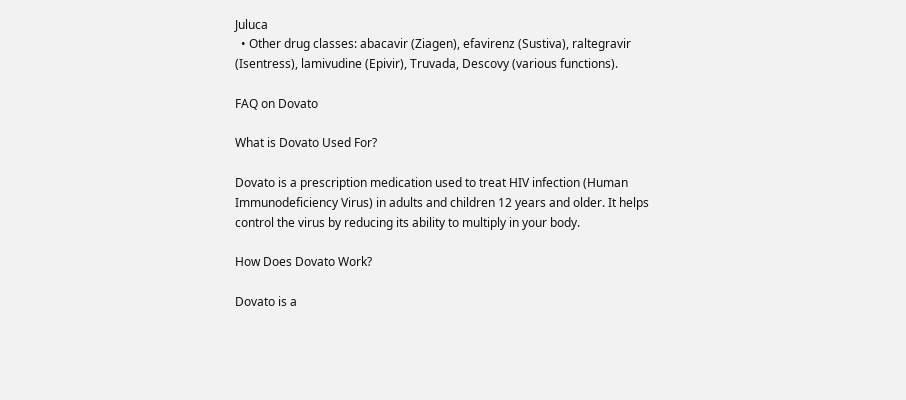Juluca
  • Other drug classes: abacavir (Ziagen), efavirenz (Sustiva), raltegravir (Isentress), lamivudine (Epivir), Truvada, Descovy (various functions).

FAQ on Dovato

What is Dovato Used For?

Dovato is a prescription medication used to treat HIV infection (Human Immunodeficiency Virus) in adults and children 12 years and older. It helps control the virus by reducing its ability to multiply in your body.

How Does Dovato Work?

Dovato is a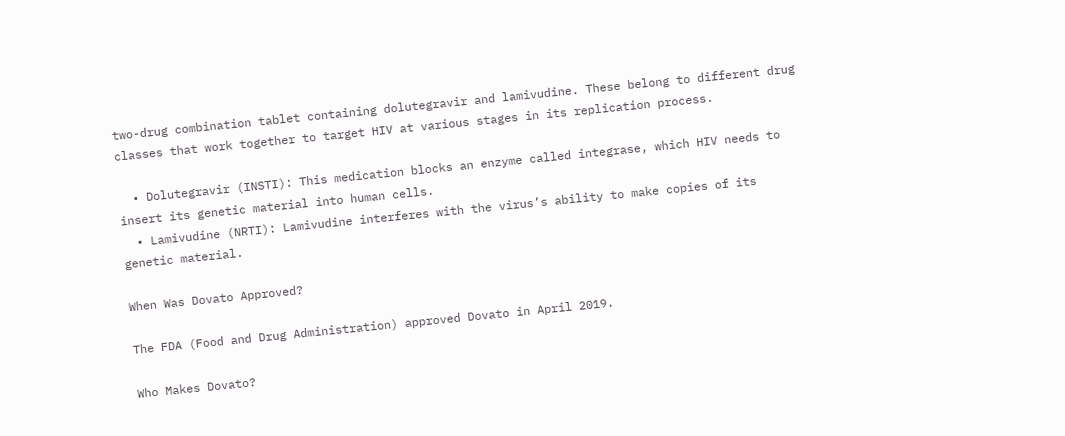two-drug combination tablet containing dolutegravir and lamivudine. These belong to different drug classes that work together to target HIV at various stages in its replication process.

  • Dolutegravir (INSTI): This medication blocks an enzyme called integrase, which HIV needs to insert its genetic material into human cells.
  • Lamivudine (NRTI): Lamivudine interferes with the virus’s ability to make copies of its genetic material.

When Was Dovato Approved?

The FDA (Food and Drug Administration) approved Dovato in April 2019.

Who Makes Dovato?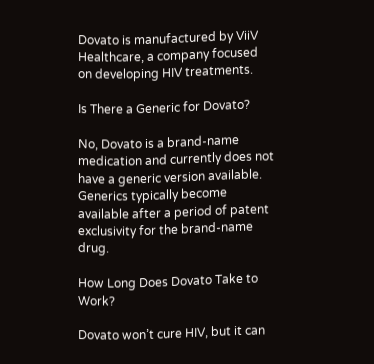Dovato is manufactured by ViiV Healthcare, a company focused on developing HIV treatments.

Is There a Generic for Dovato?

No, Dovato is a brand-name medication and currently does not have a generic version available. Generics typically become available after a period of patent exclusivity for the brand-name drug.

How Long Does Dovato Take to Work?

Dovato won’t cure HIV, but it can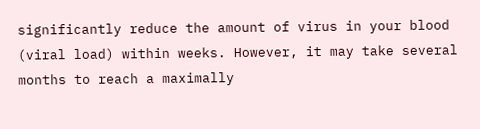significantly reduce the amount of virus in your blood (viral load) within weeks. However, it may take several months to reach a maximally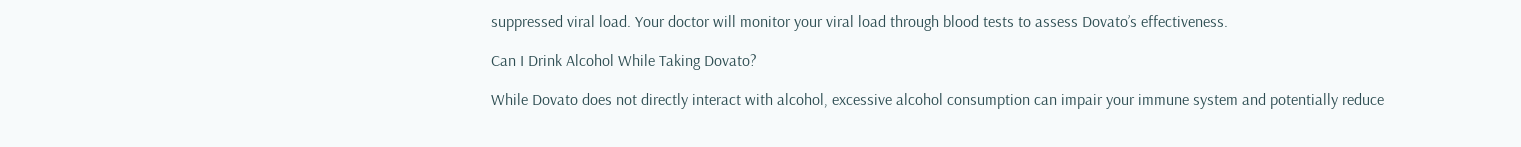suppressed viral load. Your doctor will monitor your viral load through blood tests to assess Dovato’s effectiveness.

Can I Drink Alcohol While Taking Dovato?

While Dovato does not directly interact with alcohol, excessive alcohol consumption can impair your immune system and potentially reduce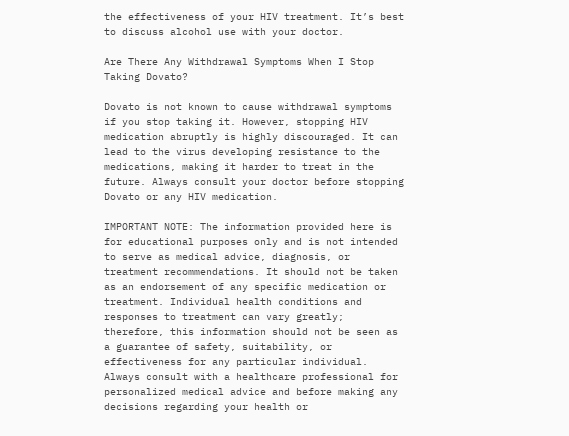the effectiveness of your HIV treatment. It’s best to discuss alcohol use with your doctor.

Are There Any Withdrawal Symptoms When I Stop Taking Dovato?

Dovato is not known to cause withdrawal symptoms if you stop taking it. However, stopping HIV medication abruptly is highly discouraged. It can lead to the virus developing resistance to the medications, making it harder to treat in the future. Always consult your doctor before stopping Dovato or any HIV medication.

IMPORTANT NOTE: The information provided here is for educational purposes only and is not intended to serve as medical advice, diagnosis, or treatment recommendations. It should not be taken as an endorsement of any specific medication or treatment. Individual health conditions and responses to treatment can vary greatly; therefore, this information should not be seen as a guarantee of safety, suitability, or effectiveness for any particular individual. Always consult with a healthcare professional for personalized medical advice and before making any decisions regarding your health or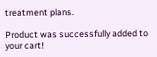treatment plans.

Product was successfully added to your cart!